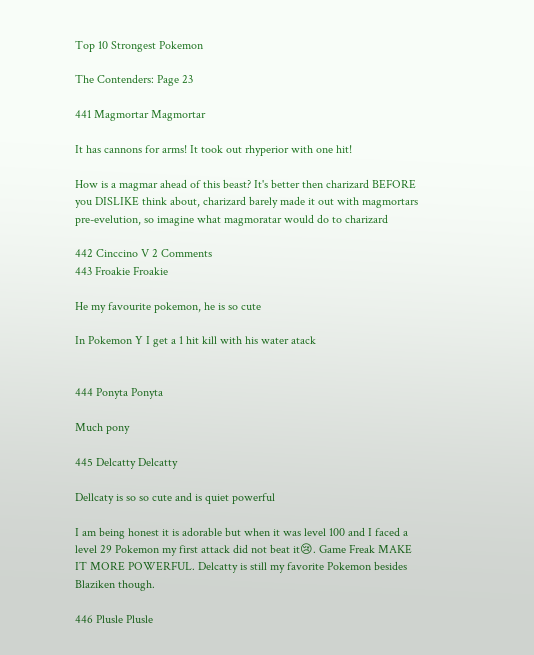Top 10 Strongest Pokemon

The Contenders: Page 23

441 Magmortar Magmortar

It has cannons for arms! It took out rhyperior with one hit!

How is a magmar ahead of this beast? It's better then charizard BEFORE you DISLIKE think about, charizard barely made it out with magmortars pre-evelution, so imagine what magmoratar would do to charizard

442 Cinccino V 2 Comments
443 Froakie Froakie

He my favourite pokemon, he is so cute

In Pokemon Y I get a 1 hit kill with his water atack


444 Ponyta Ponyta

Much pony

445 Delcatty Delcatty

Dellcaty is so so cute and is quiet powerful

I am being honest it is adorable but when it was level 100 and I faced a level 29 Pokemon my first attack did not beat it😢. Game Freak MAKE IT MORE POWERFUL. Delcatty is still my favorite Pokemon besides Blaziken though.

446 Plusle Plusle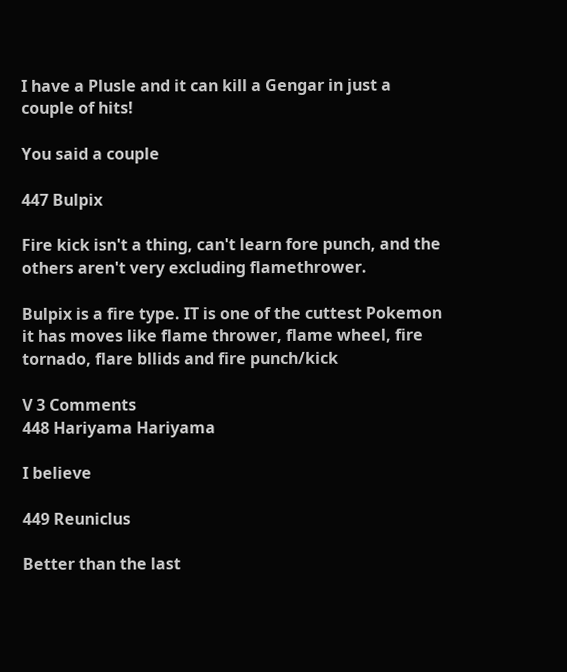I have a Plusle and it can kill a Gengar in just a couple of hits!

You said a couple

447 Bulpix

Fire kick isn't a thing, can't learn fore punch, and the others aren't very excluding flamethrower.

Bulpix is a fire type. IT is one of the cuttest Pokemon it has moves like flame thrower, flame wheel, fire tornado, flare bllids and fire punch/kick

V 3 Comments
448 Hariyama Hariyama

I believe

449 Reuniclus

Better than the last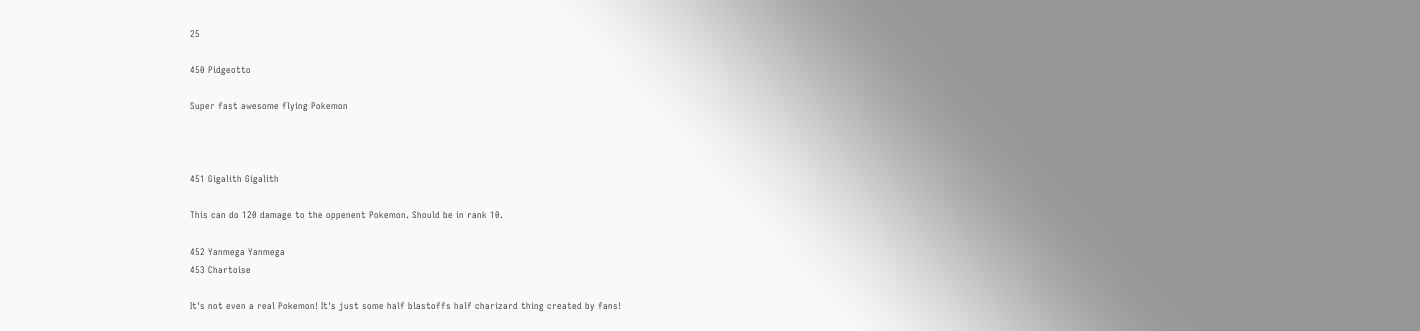25

450 Pidgeotto

Super fast awesome flying Pokemon



451 Gigalith Gigalith

This can do 120 damage to the oppenent Pokemon. Should be in rank 10.

452 Yanmega Yanmega
453 Chartoise

It's not even a real Pokemon! It's just some half blastoffs half charizard thing created by fans!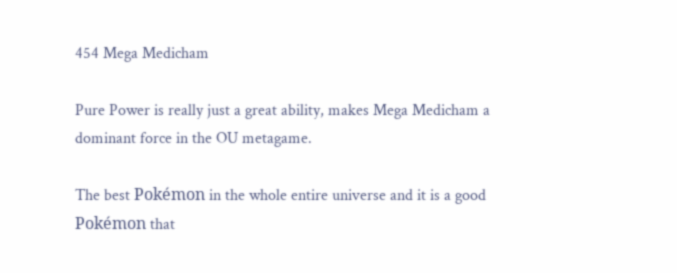454 Mega Medicham

Pure Power is really just a great ability, makes Mega Medicham a dominant force in the OU metagame.

The best Pokémon in the whole entire universe and it is a good Pokémon that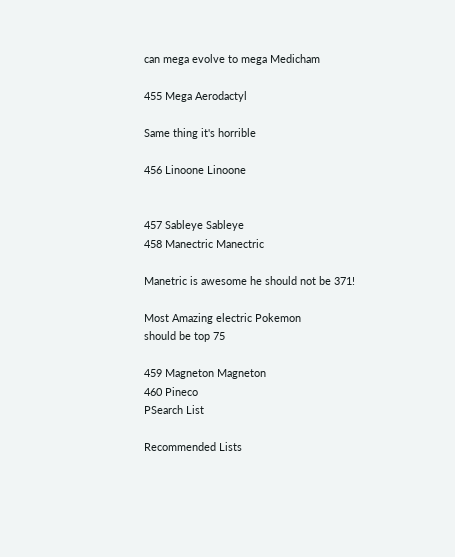can mega evolve to mega Medicham

455 Mega Aerodactyl

Same thing it's horrible

456 Linoone Linoone


457 Sableye Sableye
458 Manectric Manectric

Manetric is awesome he should not be 371!

Most Amazing electric Pokemon
should be top 75

459 Magneton Magneton
460 Pineco
PSearch List

Recommended Lists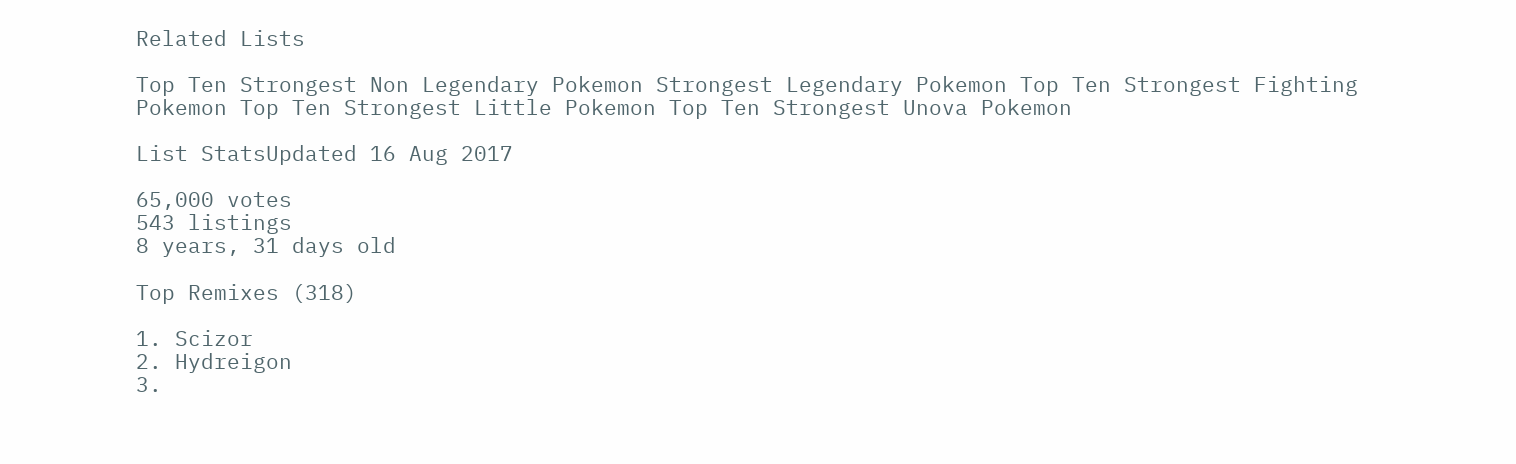Related Lists

Top Ten Strongest Non Legendary Pokemon Strongest Legendary Pokemon Top Ten Strongest Fighting Pokemon Top Ten Strongest Little Pokemon Top Ten Strongest Unova Pokemon

List StatsUpdated 16 Aug 2017

65,000 votes
543 listings
8 years, 31 days old

Top Remixes (318)

1. Scizor
2. Hydreigon
3.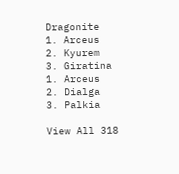Dragonite
1. Arceus
2. Kyurem
3. Giratina
1. Arceus
2. Dialga
3. Palkia

View All 318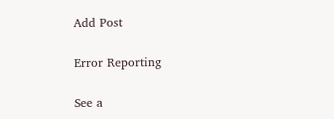Add Post

Error Reporting

See a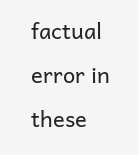factual error in these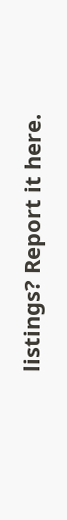listings? Report it here.